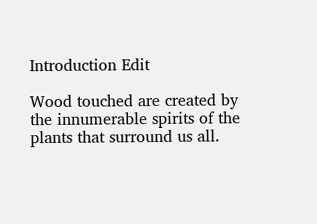Introduction Edit

Wood touched are created by the innumerable spirits of the plants that surround us all.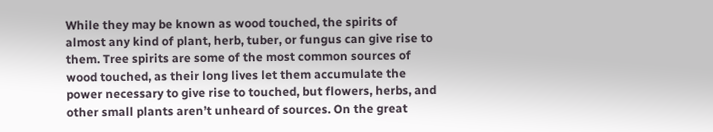While they may be known as wood touched, the spirits of almost any kind of plant, herb, tuber, or fungus can give rise to them. Tree spirits are some of the most common sources of wood touched, as their long lives let them accumulate the power necessary to give rise to touched, but flowers, herbs, and other small plants aren’t unheard of sources. On the great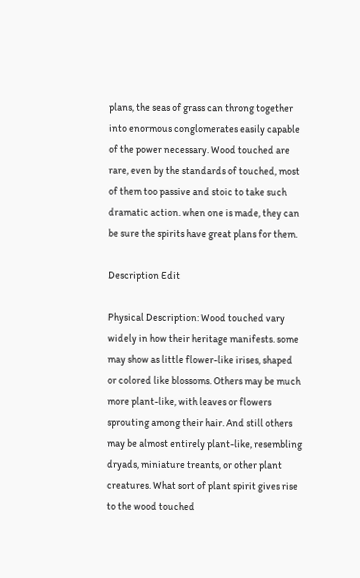plans, the seas of grass can throng together into enormous conglomerates easily capable of the power necessary. Wood touched are rare, even by the standards of touched, most of them too passive and stoic to take such dramatic action. when one is made, they can be sure the spirits have great plans for them.

Description Edit

Physical Description: Wood touched vary widely in how their heritage manifests. some may show as little flower-like irises, shaped or colored like blossoms. Others may be much more plant-like, with leaves or flowers sprouting among their hair. And still others may be almost entirely plant-like, resembling dryads, miniature treants, or other plant creatures. What sort of plant spirit gives rise to the wood touched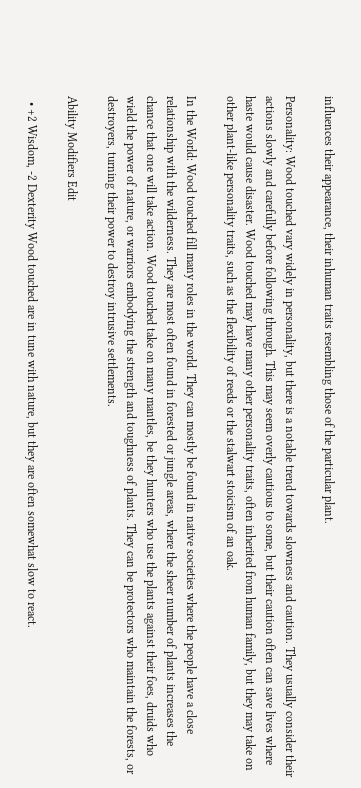influences their appearance, their inhuman traits resembling those of the particular plant.

Personality: Wood touched vary widely in personality, but there is a notable trend towards slowness and caution. They usually consider their actions slowly and carefully before following through. This may seem overly cautious to some, but their caution often can save lives where haste would cause disaster. Wood touched may have many other personality traits, often inherited from human family, but they may take on other plant-like personality traits, such as the flexibility of reeds or the stalwart stoicism of an oak.

In the World: Wood touched fill many roles in the world. They can mostly be found in native societies where the people have a close relationship with the wilderness. They are most often found in forested or jungle areas, where the sheer number of plants increases the chance that one will take action. Wood touched take on many mantles, be they hunters who use the plants against their foes, druids who wield the power of nature, or warriors embodying the strength and toughness of plants. They can be protectors who maintain the forests, or destroyers, turning their power to destroy intrusive settlements.

Ability Modifiers Edit

  • +2 Wisdom, -2 Dexterity Wood touched are in tune with nature, but they are often somewhat slow to react.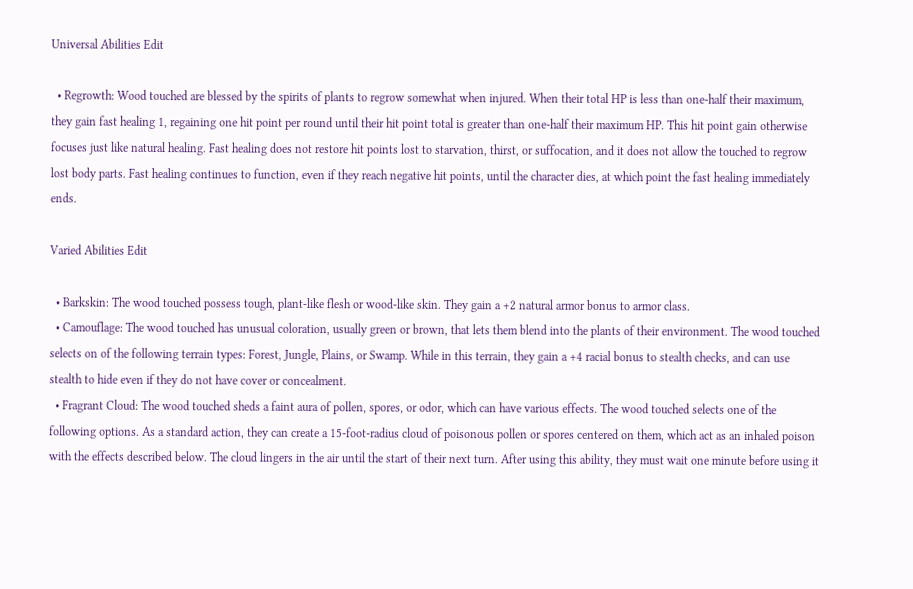Universal Abilities Edit

  • Regrowth: Wood touched are blessed by the spirits of plants to regrow somewhat when injured. When their total HP is less than one-half their maximum, they gain fast healing 1, regaining one hit point per round until their hit point total is greater than one-half their maximum HP. This hit point gain otherwise focuses just like natural healing. Fast healing does not restore hit points lost to starvation, thirst, or suffocation, and it does not allow the touched to regrow lost body parts. Fast healing continues to function, even if they reach negative hit points, until the character dies, at which point the fast healing immediately ends.

Varied Abilities Edit

  • Barkskin: The wood touched possess tough, plant-like flesh or wood-like skin. They gain a +2 natural armor bonus to armor class.
  • Camouflage: The wood touched has unusual coloration, usually green or brown, that lets them blend into the plants of their environment. The wood touched selects on of the following terrain types: Forest, Jungle, Plains, or Swamp. While in this terrain, they gain a +4 racial bonus to stealth checks, and can use stealth to hide even if they do not have cover or concealment.
  • Fragrant Cloud: The wood touched sheds a faint aura of pollen, spores, or odor, which can have various effects. The wood touched selects one of the following options. As a standard action, they can create a 15-foot-radius cloud of poisonous pollen or spores centered on them, which act as an inhaled poison with the effects described below. The cloud lingers in the air until the start of their next turn. After using this ability, they must wait one minute before using it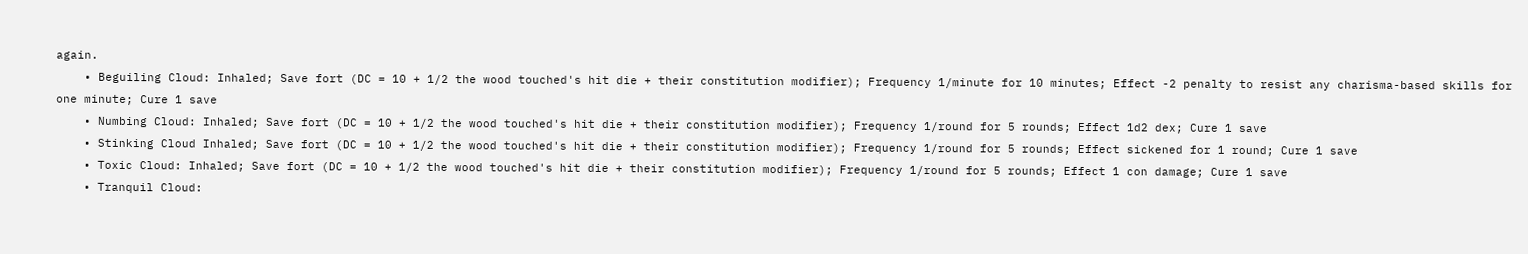again.
    • Beguiling Cloud: Inhaled; Save fort (DC = 10 + 1/2 the wood touched's hit die + their constitution modifier); Frequency 1/minute for 10 minutes; Effect -2 penalty to resist any charisma-based skills for one minute; Cure 1 save
    • Numbing Cloud: Inhaled; Save fort (DC = 10 + 1/2 the wood touched's hit die + their constitution modifier); Frequency 1/round for 5 rounds; Effect 1d2 dex; Cure 1 save
    • Stinking Cloud Inhaled; Save fort (DC = 10 + 1/2 the wood touched's hit die + their constitution modifier); Frequency 1/round for 5 rounds; Effect sickened for 1 round; Cure 1 save
    • Toxic Cloud: Inhaled; Save fort (DC = 10 + 1/2 the wood touched's hit die + their constitution modifier); Frequency 1/round for 5 rounds; Effect 1 con damage; Cure 1 save
    • Tranquil Cloud: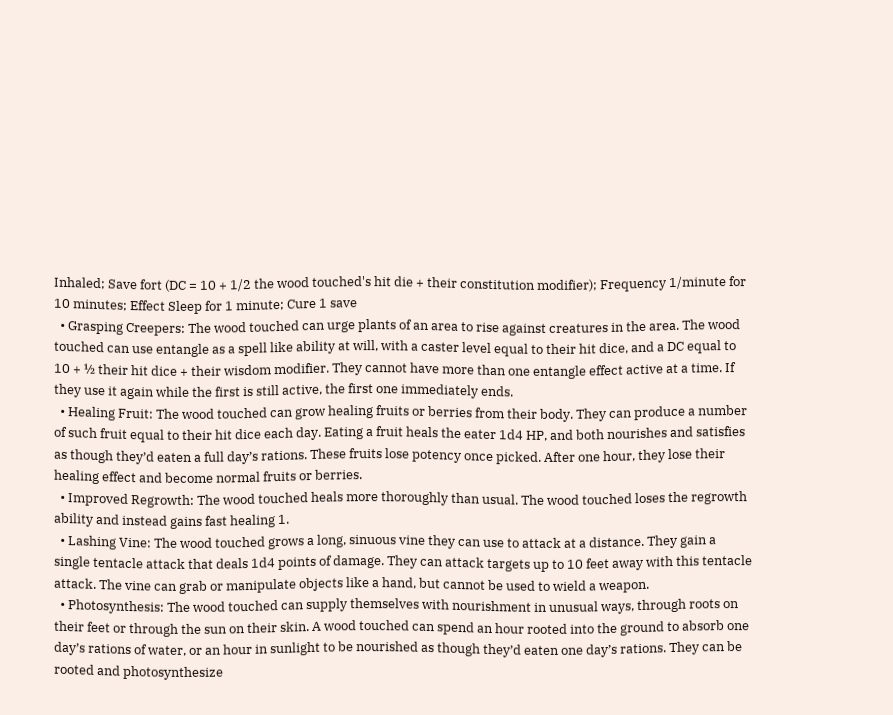Inhaled; Save fort (DC = 10 + 1/2 the wood touched's hit die + their constitution modifier); Frequency 1/minute for 10 minutes; Effect Sleep for 1 minute; Cure 1 save
  • Grasping Creepers: The wood touched can urge plants of an area to rise against creatures in the area. The wood touched can use entangle as a spell like ability at will, with a caster level equal to their hit dice, and a DC equal to 10 + ½ their hit dice + their wisdom modifier. They cannot have more than one entangle effect active at a time. If they use it again while the first is still active, the first one immediately ends.
  • Healing Fruit: The wood touched can grow healing fruits or berries from their body. They can produce a number of such fruit equal to their hit dice each day. Eating a fruit heals the eater 1d4 HP, and both nourishes and satisfies as though they’d eaten a full day’s rations. These fruits lose potency once picked. After one hour, they lose their healing effect and become normal fruits or berries.
  • Improved Regrowth: The wood touched heals more thoroughly than usual. The wood touched loses the regrowth ability and instead gains fast healing 1.
  • Lashing Vine: The wood touched grows a long, sinuous vine they can use to attack at a distance. They gain a single tentacle attack that deals 1d4 points of damage. They can attack targets up to 10 feet away with this tentacle attack. The vine can grab or manipulate objects like a hand, but cannot be used to wield a weapon.
  • Photosynthesis: The wood touched can supply themselves with nourishment in unusual ways, through roots on their feet or through the sun on their skin. A wood touched can spend an hour rooted into the ground to absorb one day’s rations of water, or an hour in sunlight to be nourished as though they’d eaten one day’s rations. They can be rooted and photosynthesize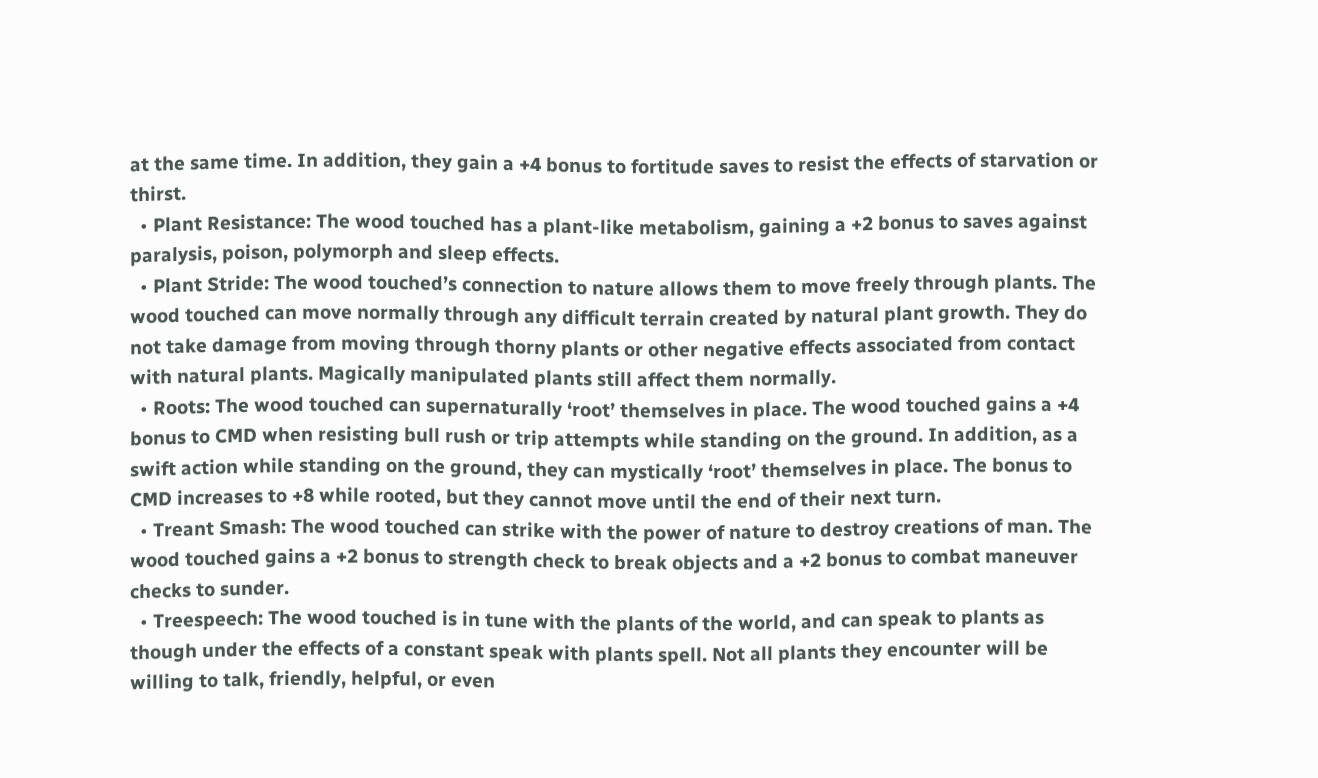at the same time. In addition, they gain a +4 bonus to fortitude saves to resist the effects of starvation or thirst.
  • Plant Resistance: The wood touched has a plant-like metabolism, gaining a +2 bonus to saves against paralysis, poison, polymorph and sleep effects.
  • Plant Stride: The wood touched’s connection to nature allows them to move freely through plants. The wood touched can move normally through any difficult terrain created by natural plant growth. They do not take damage from moving through thorny plants or other negative effects associated from contact with natural plants. Magically manipulated plants still affect them normally.
  • Roots: The wood touched can supernaturally ‘root’ themselves in place. The wood touched gains a +4 bonus to CMD when resisting bull rush or trip attempts while standing on the ground. In addition, as a swift action while standing on the ground, they can mystically ‘root’ themselves in place. The bonus to CMD increases to +8 while rooted, but they cannot move until the end of their next turn.
  • Treant Smash: The wood touched can strike with the power of nature to destroy creations of man. The wood touched gains a +2 bonus to strength check to break objects and a +2 bonus to combat maneuver checks to sunder.
  • Treespeech: The wood touched is in tune with the plants of the world, and can speak to plants as though under the effects of a constant speak with plants spell. Not all plants they encounter will be willing to talk, friendly, helpful, or even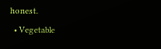honest.
  • Vegetable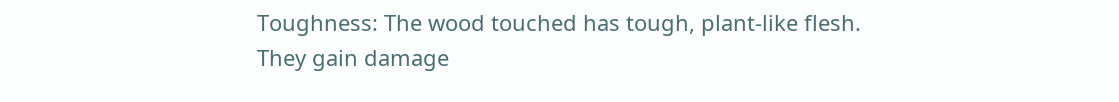Toughness: The wood touched has tough, plant-like flesh. They gain damage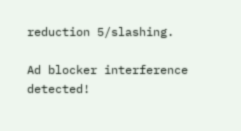reduction 5/slashing.

Ad blocker interference detected!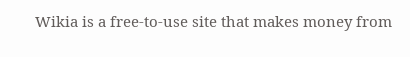Wikia is a free-to-use site that makes money from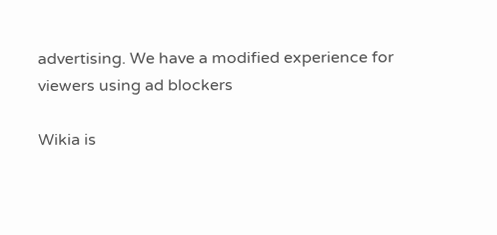advertising. We have a modified experience for viewers using ad blockers

Wikia is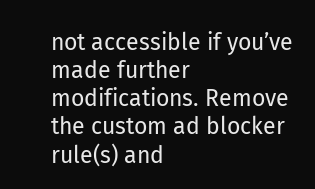not accessible if you’ve made further modifications. Remove the custom ad blocker rule(s) and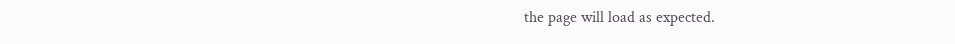the page will load as expected.